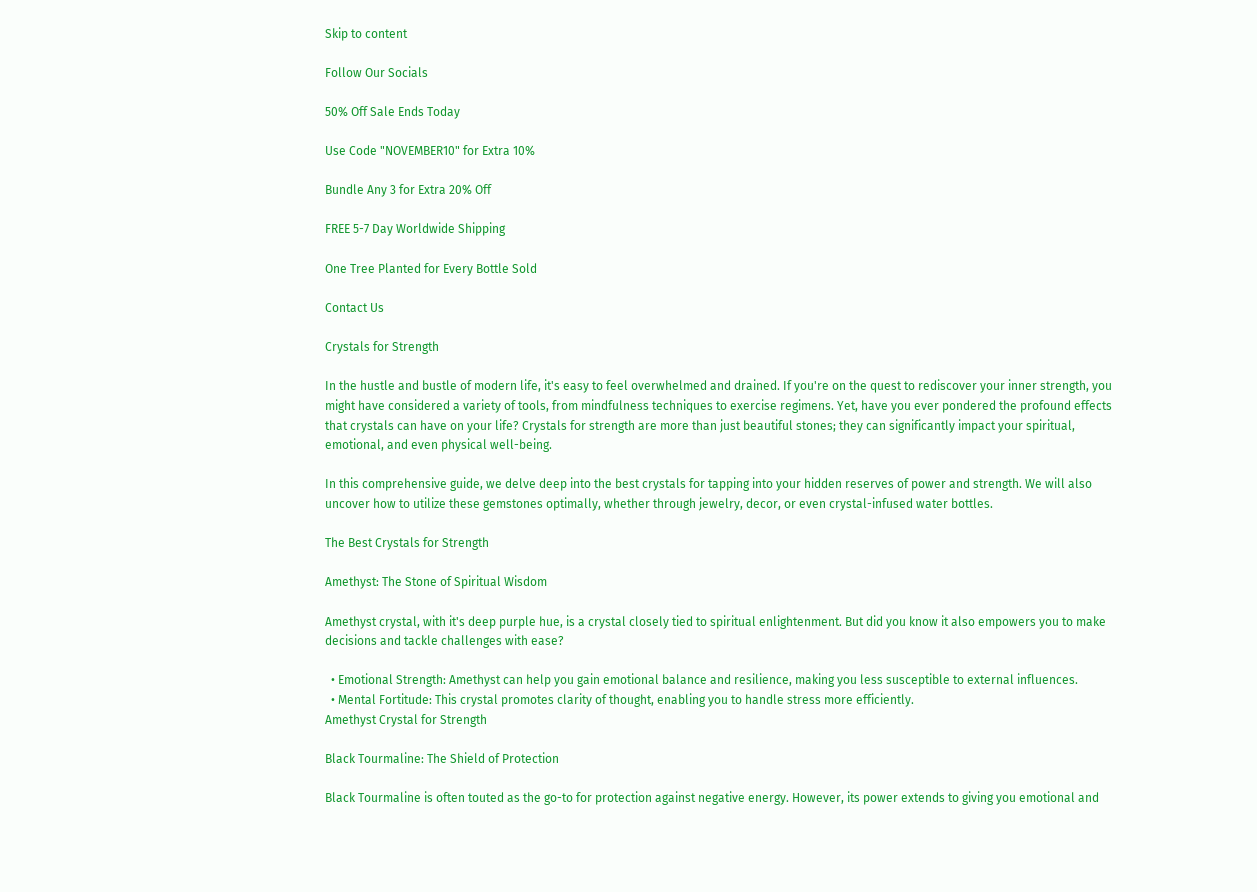Skip to content

Follow Our Socials

50% Off Sale Ends Today

Use Code "NOVEMBER10" for Extra 10%

Bundle Any 3 for Extra 20% Off

FREE 5-7 Day Worldwide Shipping

One Tree Planted for Every Bottle Sold

Contact Us

Crystals for Strength

In the hustle and bustle of modern life, it's easy to feel overwhelmed and drained. If you're on the quest to rediscover your inner strength, you might have considered a variety of tools, from mindfulness techniques to exercise regimens. Yet, have you ever pondered the profound effects that crystals can have on your life? Crystals for strength are more than just beautiful stones; they can significantly impact your spiritual, emotional, and even physical well-being.

In this comprehensive guide, we delve deep into the best crystals for tapping into your hidden reserves of power and strength. We will also uncover how to utilize these gemstones optimally, whether through jewelry, decor, or even crystal-infused water bottles.

The Best Crystals for Strength

Amethyst: The Stone of Spiritual Wisdom

Amethyst crystal, with it's deep purple hue, is a crystal closely tied to spiritual enlightenment. But did you know it also empowers you to make decisions and tackle challenges with ease?

  • Emotional Strength: Amethyst can help you gain emotional balance and resilience, making you less susceptible to external influences.
  • Mental Fortitude: This crystal promotes clarity of thought, enabling you to handle stress more efficiently.
Amethyst Crystal for Strength

Black Tourmaline: The Shield of Protection

Black Tourmaline is often touted as the go-to for protection against negative energy. However, its power extends to giving you emotional and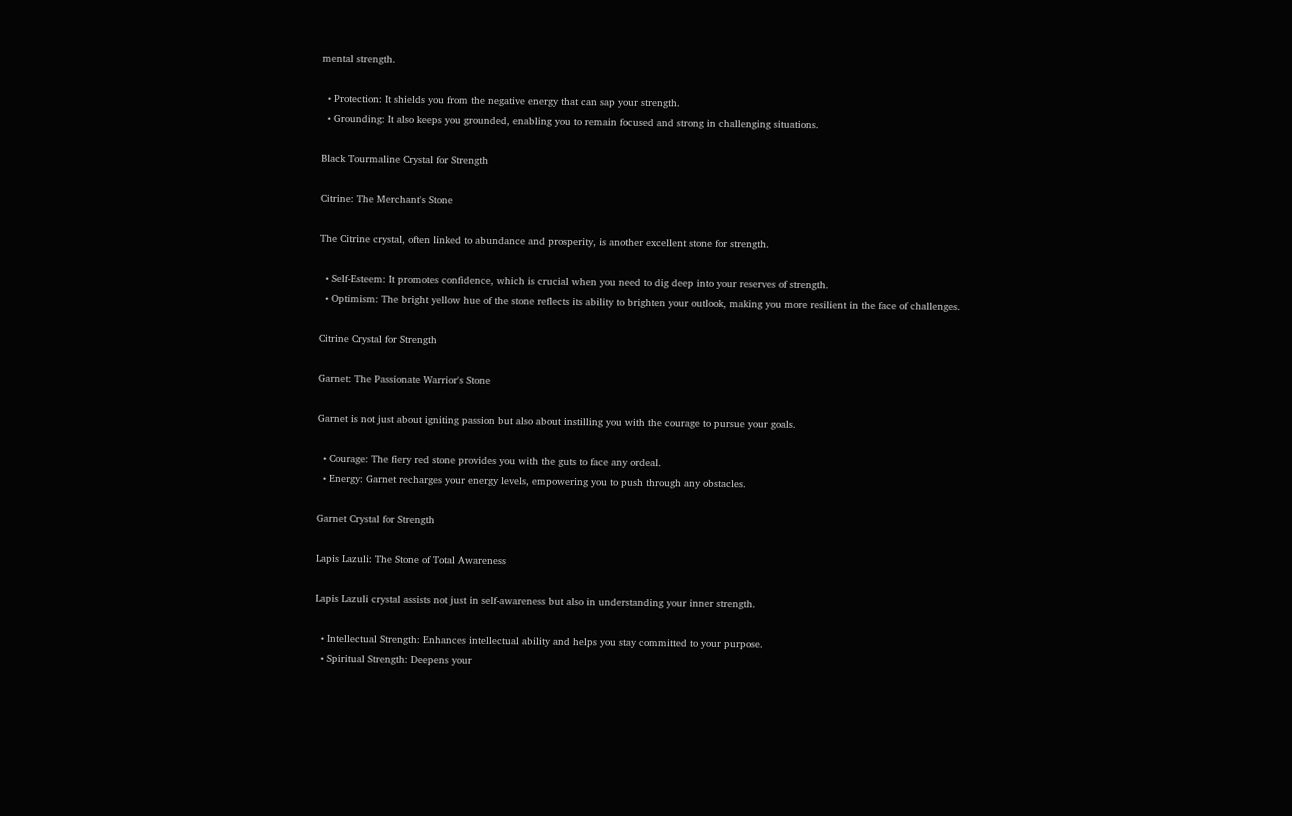mental strength.

  • Protection: It shields you from the negative energy that can sap your strength.
  • Grounding: It also keeps you grounded, enabling you to remain focused and strong in challenging situations.

Black Tourmaline Crystal for Strength

Citrine: The Merchant's Stone

The Citrine crystal, often linked to abundance and prosperity, is another excellent stone for strength.

  • Self-Esteem: It promotes confidence, which is crucial when you need to dig deep into your reserves of strength.
  • Optimism: The bright yellow hue of the stone reflects its ability to brighten your outlook, making you more resilient in the face of challenges.

Citrine Crystal for Strength

Garnet: The Passionate Warrior's Stone

Garnet is not just about igniting passion but also about instilling you with the courage to pursue your goals.

  • Courage: The fiery red stone provides you with the guts to face any ordeal.
  • Energy: Garnet recharges your energy levels, empowering you to push through any obstacles.

Garnet Crystal for Strength

Lapis Lazuli: The Stone of Total Awareness

Lapis Lazuli crystal assists not just in self-awareness but also in understanding your inner strength.

  • Intellectual Strength: Enhances intellectual ability and helps you stay committed to your purpose.
  • Spiritual Strength: Deepens your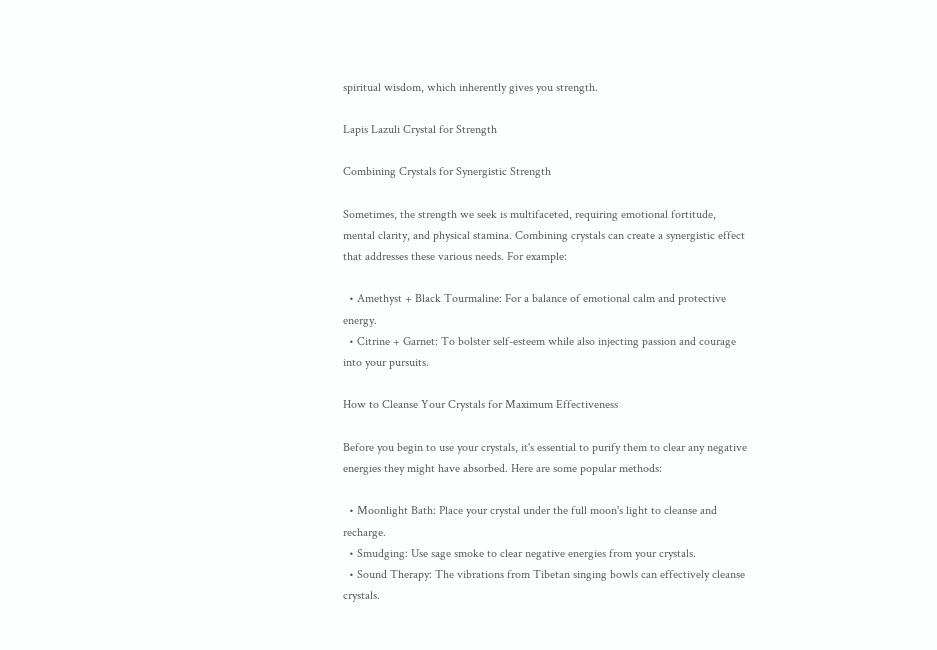spiritual wisdom, which inherently gives you strength.

Lapis Lazuli Crystal for Strength

Combining Crystals for Synergistic Strength

Sometimes, the strength we seek is multifaceted, requiring emotional fortitude, mental clarity, and physical stamina. Combining crystals can create a synergistic effect that addresses these various needs. For example:

  • Amethyst + Black Tourmaline: For a balance of emotional calm and protective energy.
  • Citrine + Garnet: To bolster self-esteem while also injecting passion and courage into your pursuits.

How to Cleanse Your Crystals for Maximum Effectiveness

Before you begin to use your crystals, it's essential to purify them to clear any negative energies they might have absorbed. Here are some popular methods:

  • Moonlight Bath: Place your crystal under the full moon's light to cleanse and recharge.
  • Smudging: Use sage smoke to clear negative energies from your crystals.
  • Sound Therapy: The vibrations from Tibetan singing bowls can effectively cleanse crystals.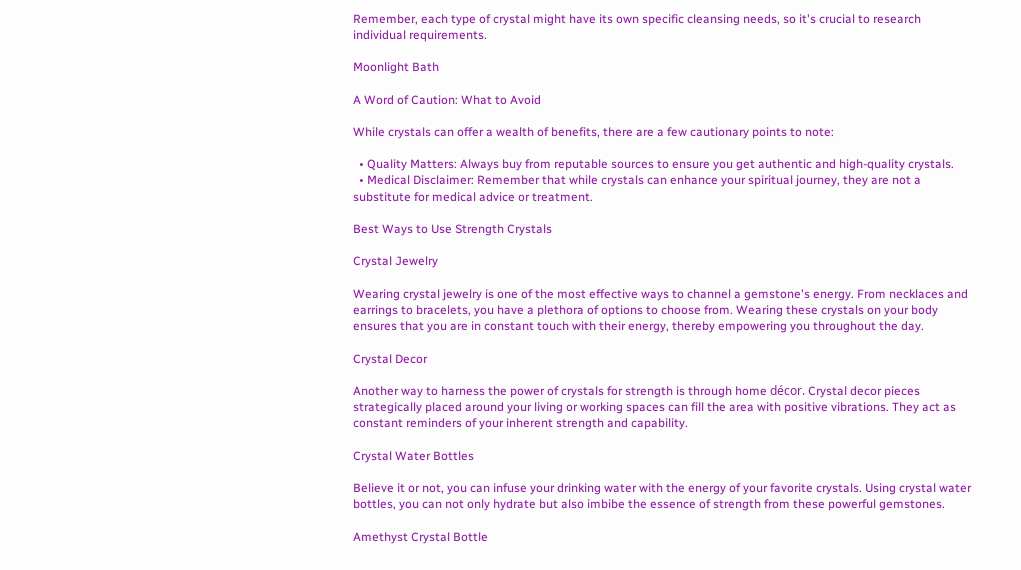Remember, each type of crystal might have its own specific cleansing needs, so it's crucial to research individual requirements.

Moonlight Bath

A Word of Caution: What to Avoid

While crystals can offer a wealth of benefits, there are a few cautionary points to note:

  • Quality Matters: Always buy from reputable sources to ensure you get authentic and high-quality crystals.
  • Medical Disclaimer: Remember that while crystals can enhance your spiritual journey, they are not a substitute for medical advice or treatment.

Best Ways to Use Strength Crystals

Crystal Jewelry

Wearing crystal jewelry is one of the most effective ways to channel a gemstone's energy. From necklaces and earrings to bracelets, you have a plethora of options to choose from. Wearing these crystals on your body ensures that you are in constant touch with their energy, thereby empowering you throughout the day.

Crystal Decor

Another way to harness the power of crystals for strength is through home décor. Crystal decor pieces strategically placed around your living or working spaces can fill the area with positive vibrations. They act as constant reminders of your inherent strength and capability.

Crystal Water Bottles

Believe it or not, you can infuse your drinking water with the energy of your favorite crystals. Using crystal water bottles, you can not only hydrate but also imbibe the essence of strength from these powerful gemstones.

Amethyst Crystal Bottle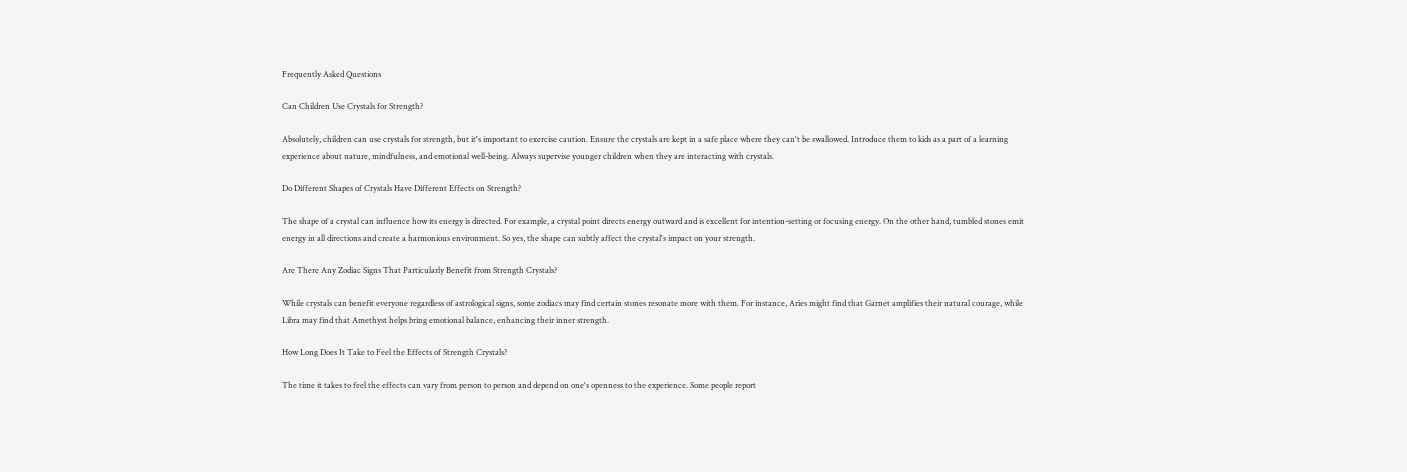Frequently Asked Questions

Can Children Use Crystals for Strength?

Absolutely, children can use crystals for strength, but it's important to exercise caution. Ensure the crystals are kept in a safe place where they can't be swallowed. Introduce them to kids as a part of a learning experience about nature, mindfulness, and emotional well-being. Always supervise younger children when they are interacting with crystals.

Do Different Shapes of Crystals Have Different Effects on Strength?

The shape of a crystal can influence how its energy is directed. For example, a crystal point directs energy outward and is excellent for intention-setting or focusing energy. On the other hand, tumbled stones emit energy in all directions and create a harmonious environment. So yes, the shape can subtly affect the crystal's impact on your strength.

Are There Any Zodiac Signs That Particularly Benefit from Strength Crystals?

While crystals can benefit everyone regardless of astrological signs, some zodiacs may find certain stones resonate more with them. For instance, Aries might find that Garnet amplifies their natural courage, while Libra may find that Amethyst helps bring emotional balance, enhancing their inner strength.

How Long Does It Take to Feel the Effects of Strength Crystals?

The time it takes to feel the effects can vary from person to person and depend on one's openness to the experience. Some people report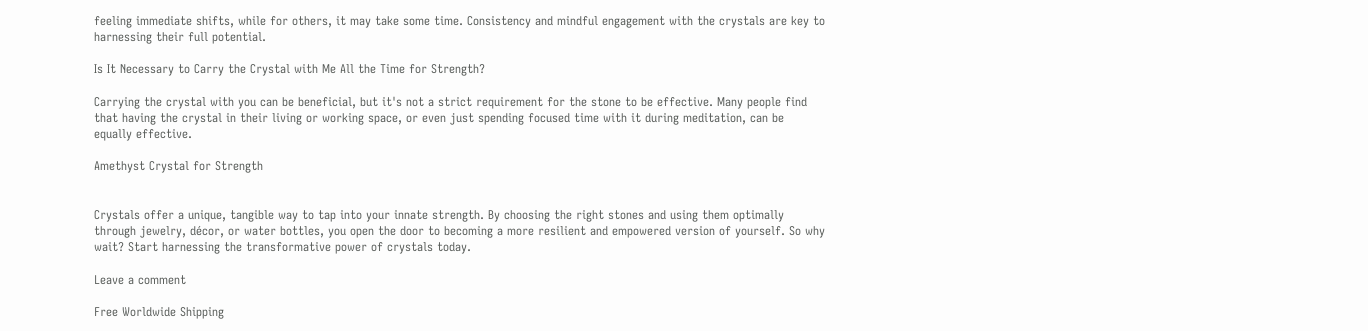feeling immediate shifts, while for others, it may take some time. Consistency and mindful engagement with the crystals are key to harnessing their full potential.

Is It Necessary to Carry the Crystal with Me All the Time for Strength?

Carrying the crystal with you can be beneficial, but it's not a strict requirement for the stone to be effective. Many people find that having the crystal in their living or working space, or even just spending focused time with it during meditation, can be equally effective.

Amethyst Crystal for Strength


Crystals offer a unique, tangible way to tap into your innate strength. By choosing the right stones and using them optimally through jewelry, décor, or water bottles, you open the door to becoming a more resilient and empowered version of yourself. So why wait? Start harnessing the transformative power of crystals today.

Leave a comment

Free Worldwide Shipping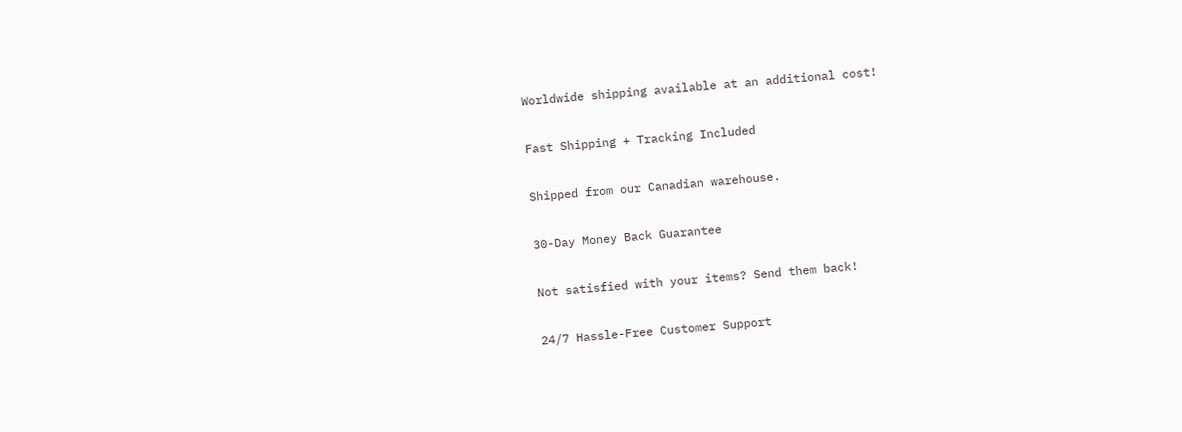Worldwide shipping available at an additional cost!

Fast Shipping + Tracking Included

Shipped from our Canadian warehouse.

30-Day Money Back Guarantee

Not satisfied with your items? Send them back!

24/7 Hassle-Free Customer Support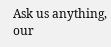Ask us anything, our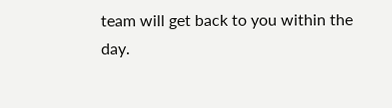team will get back to you within the day.